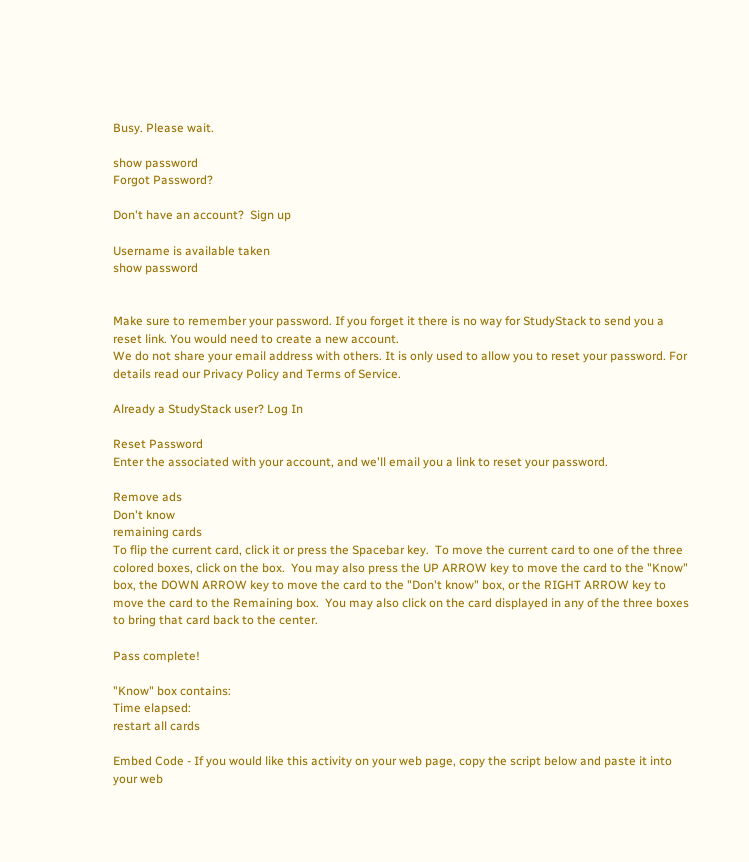Busy. Please wait.

show password
Forgot Password?

Don't have an account?  Sign up

Username is available taken
show password


Make sure to remember your password. If you forget it there is no way for StudyStack to send you a reset link. You would need to create a new account.
We do not share your email address with others. It is only used to allow you to reset your password. For details read our Privacy Policy and Terms of Service.

Already a StudyStack user? Log In

Reset Password
Enter the associated with your account, and we'll email you a link to reset your password.

Remove ads
Don't know
remaining cards
To flip the current card, click it or press the Spacebar key.  To move the current card to one of the three colored boxes, click on the box.  You may also press the UP ARROW key to move the card to the "Know" box, the DOWN ARROW key to move the card to the "Don't know" box, or the RIGHT ARROW key to move the card to the Remaining box.  You may also click on the card displayed in any of the three boxes to bring that card back to the center.

Pass complete!

"Know" box contains:
Time elapsed:
restart all cards

Embed Code - If you would like this activity on your web page, copy the script below and paste it into your web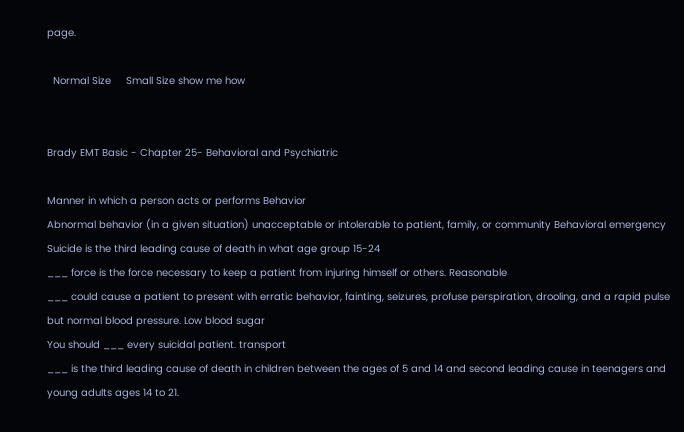page.

  Normal Size     Small Size show me how


Brady EMT Basic - Chapter 25- Behavioral and Psychiatric

Manner in which a person acts or performs Behavior
Abnormal behavior (in a given situation) unacceptable or intolerable to patient, family, or community Behavioral emergency
Suicide is the third leading cause of death in what age group 15-24
___ force is the force necessary to keep a patient from injuring himself or others. Reasonable
___ could cause a patient to present with erratic behavior, fainting, seizures, profuse perspiration, drooling, and a rapid pulse but normal blood pressure. Low blood sugar
You should ___ every suicidal patient. transport
___ is the third leading cause of death in children between the ages of 5 and 14 and second leading cause in teenagers and young adults ages 14 to 21.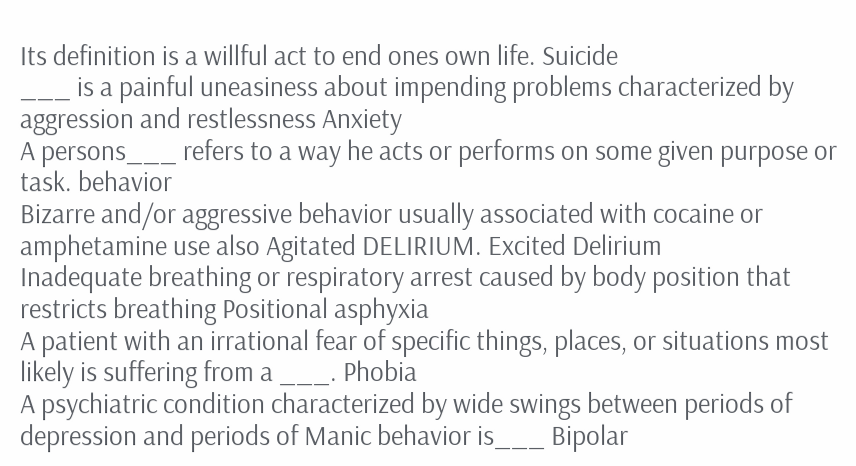Its definition is a willful act to end ones own life. Suicide
___ is a painful uneasiness about impending problems characterized by aggression and restlessness Anxiety
A persons___ refers to a way he acts or performs on some given purpose or task. behavior
Bizarre and/or aggressive behavior usually associated with cocaine or amphetamine use also Agitated DELIRIUM. Excited Delirium
Inadequate breathing or respiratory arrest caused by body position that restricts breathing Positional asphyxia
A patient with an irrational fear of specific things, places, or situations most likely is suffering from a ___. Phobia
A psychiatric condition characterized by wide swings between periods of depression and periods of Manic behavior is___ Bipolar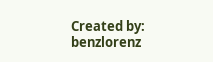Created by: benzlorenz